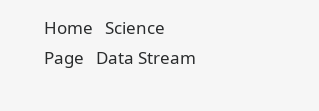Home   Science Page   Data Stream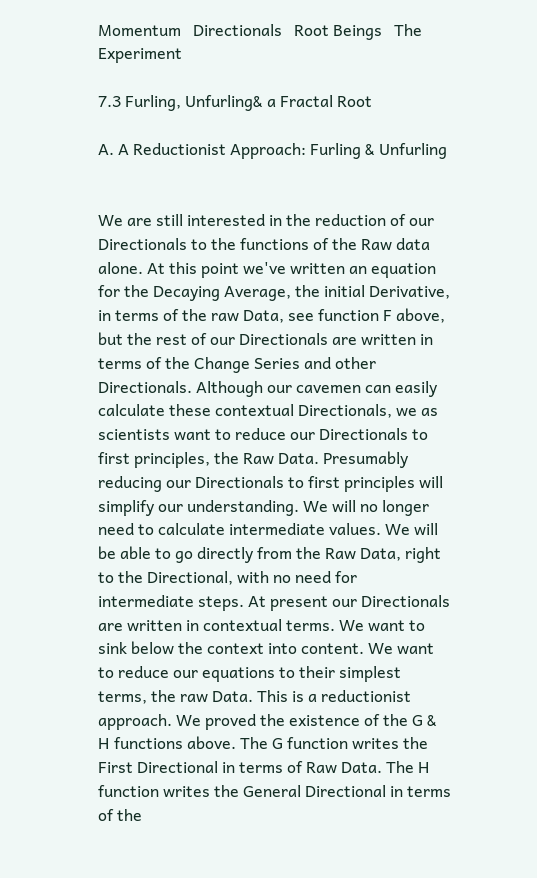Momentum   Directionals   Root Beings   The Experiment

7.3 Furling, Unfurling& a Fractal Root

A. A Reductionist Approach: Furling & Unfurling


We are still interested in the reduction of our Directionals to the functions of the Raw data alone. At this point we've written an equation for the Decaying Average, the initial Derivative, in terms of the raw Data, see function F above, but the rest of our Directionals are written in terms of the Change Series and other Directionals. Although our cavemen can easily calculate these contextual Directionals, we as scientists want to reduce our Directionals to first principles, the Raw Data. Presumably reducing our Directionals to first principles will simplify our understanding. We will no longer need to calculate intermediate values. We will be able to go directly from the Raw Data, right to the Directional, with no need for intermediate steps. At present our Directionals are written in contextual terms. We want to sink below the context into content. We want to reduce our equations to their simplest terms, the raw Data. This is a reductionist approach. We proved the existence of the G & H functions above. The G function writes the First Directional in terms of Raw Data. The H function writes the General Directional in terms of the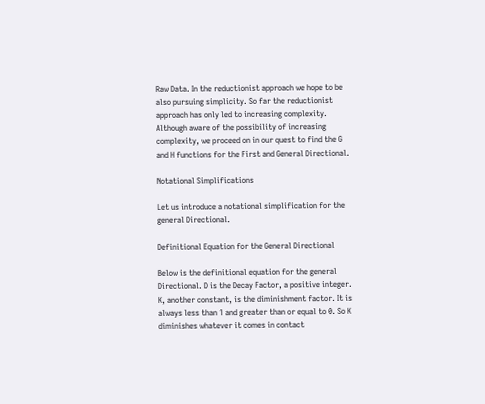Raw Data. In the reductionist approach we hope to be also pursuing simplicity. So far the reductionist approach has only led to increasing complexity. Although aware of the possibility of increasing complexity, we proceed on in our quest to find the G and H functions for the First and General Directional.

Notational Simplifications

Let us introduce a notational simplification for the general Directional.

Definitional Equation for the General Directional

Below is the definitional equation for the general Directional. D is the Decay Factor, a positive integer. K, another constant, is the diminishment factor. It is always less than 1 and greater than or equal to 0. So K diminishes whatever it comes in contact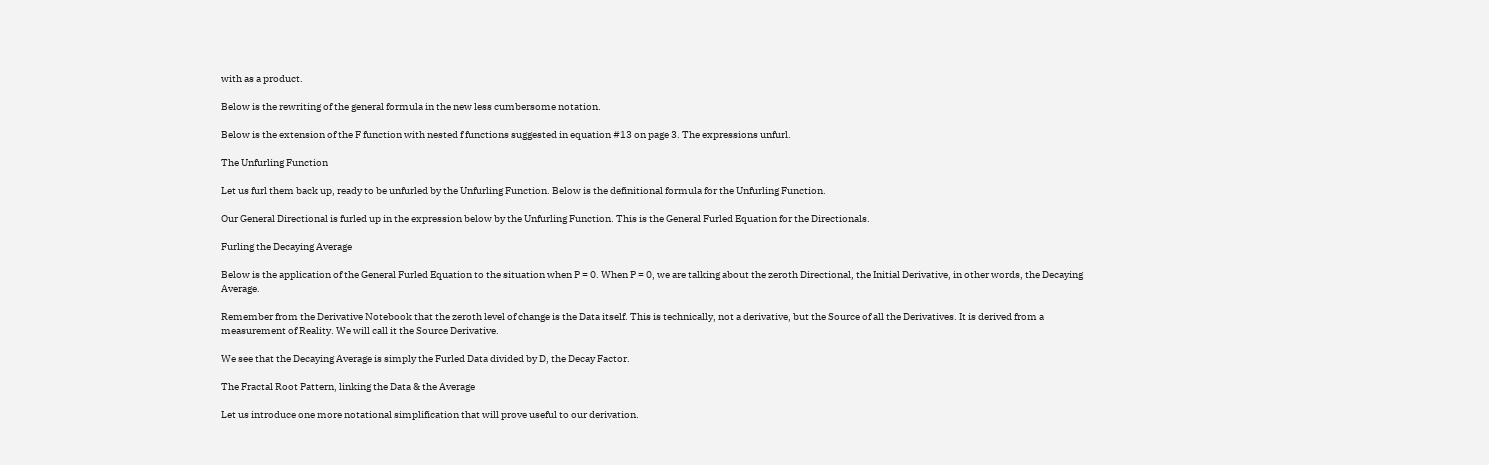with as a product.

Below is the rewriting of the general formula in the new less cumbersome notation.

Below is the extension of the F function with nested f functions suggested in equation #13 on page 3. The expressions unfurl.

The Unfurling Function

Let us furl them back up, ready to be unfurled by the Unfurling Function. Below is the definitional formula for the Unfurling Function.

Our General Directional is furled up in the expression below by the Unfurling Function. This is the General Furled Equation for the Directionals.

Furling the Decaying Average

Below is the application of the General Furled Equation to the situation when P = 0. When P = 0, we are talking about the zeroth Directional, the Initial Derivative, in other words, the Decaying Average.

Remember from the Derivative Notebook that the zeroth level of change is the Data itself. This is technically, not a derivative, but the Source of all the Derivatives. It is derived from a measurement of Reality. We will call it the Source Derivative.

We see that the Decaying Average is simply the Furled Data divided by D, the Decay Factor.

The Fractal Root Pattern, linking the Data & the Average

Let us introduce one more notational simplification that will prove useful to our derivation.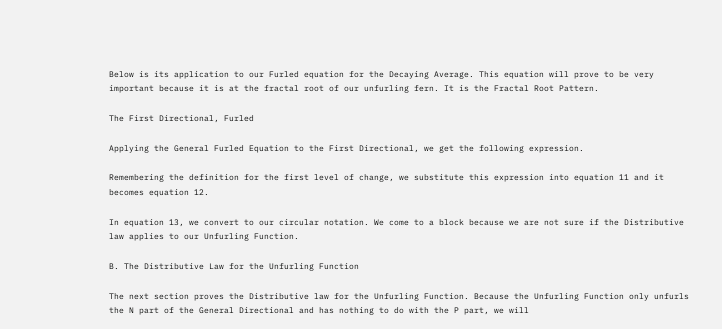Below is its application to our Furled equation for the Decaying Average. This equation will prove to be very important because it is at the fractal root of our unfurling fern. It is the Fractal Root Pattern.

The First Directional, Furled

Applying the General Furled Equation to the First Directional, we get the following expression.

Remembering the definition for the first level of change, we substitute this expression into equation 11 and it becomes equation 12.

In equation 13, we convert to our circular notation. We come to a block because we are not sure if the Distributive law applies to our Unfurling Function.

B. The Distributive Law for the Unfurling Function

The next section proves the Distributive law for the Unfurling Function. Because the Unfurling Function only unfurls the N part of the General Directional and has nothing to do with the P part, we will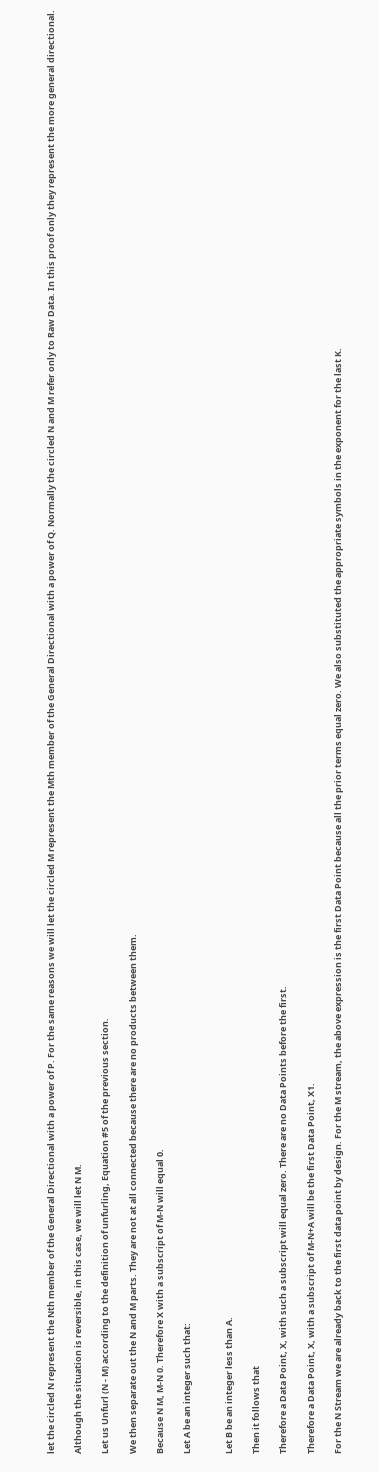let the circled N represent the Nth member of the General Directional with a power of P. For the same reasons we will let the circled M represent the Mth member of the General Directional with a power of Q. Normally the circled N and M refer only to Raw Data. In this proof only they represent the more general directional.

Although the situation is reversible, in this case, we will let N M.

Let us Unfurl (N - M) according to the definition of unfurling, Equation #5 of the previous section.

We then separate out the N and M parts. They are not at all connected because there are no products between them.

Because N M, M-N 0. Therefore X with a subscript of M-N will equal 0.

Let A be an integer such that:


Let B be an integer less than A.

Then it follows that

Therefore a Data Point, X, with such a subscript will equal zero. There are no Data Points before the first.

Therefore a Data Point, X, with a subscript of M-N+A will be the first Data Point, X1.

For the N Stream we are already back to the first data point by design. For the M stream, the above expression is the first Data Point because all the prior terms equal zero. We also substituted the appropriate symbols in the exponent for the last K.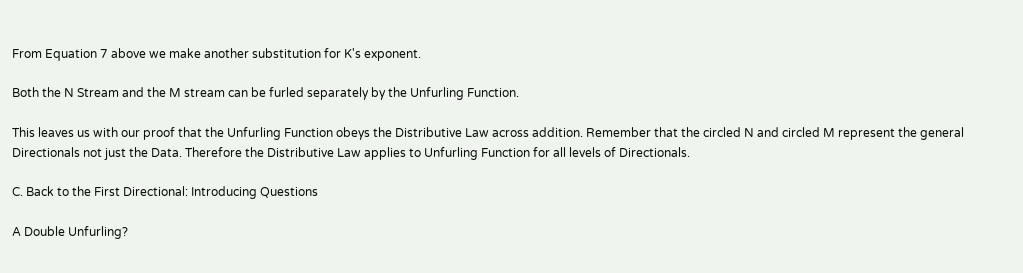From Equation 7 above we make another substitution for K's exponent.

Both the N Stream and the M stream can be furled separately by the Unfurling Function.

This leaves us with our proof that the Unfurling Function obeys the Distributive Law across addition. Remember that the circled N and circled M represent the general Directionals not just the Data. Therefore the Distributive Law applies to Unfurling Function for all levels of Directionals.

C. Back to the First Directional: Introducing Questions

A Double Unfurling?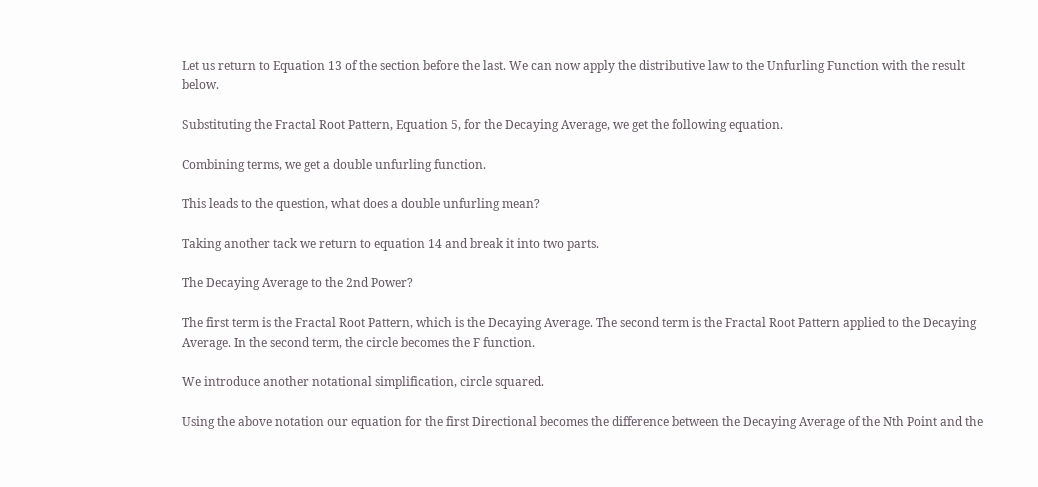Let us return to Equation 13 of the section before the last. We can now apply the distributive law to the Unfurling Function with the result below.

Substituting the Fractal Root Pattern, Equation 5, for the Decaying Average, we get the following equation.

Combining terms, we get a double unfurling function.

This leads to the question, what does a double unfurling mean?

Taking another tack we return to equation 14 and break it into two parts.

The Decaying Average to the 2nd Power?

The first term is the Fractal Root Pattern, which is the Decaying Average. The second term is the Fractal Root Pattern applied to the Decaying Average. In the second term, the circle becomes the F function.

We introduce another notational simplification, circle squared.

Using the above notation our equation for the first Directional becomes the difference between the Decaying Average of the Nth Point and the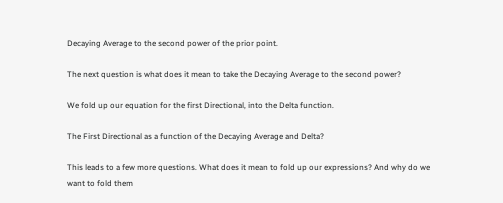Decaying Average to the second power of the prior point.

The next question is what does it mean to take the Decaying Average to the second power?

We fold up our equation for the first Directional, into the Delta function.

The First Directional as a function of the Decaying Average and Delta?

This leads to a few more questions. What does it mean to fold up our expressions? And why do we want to fold them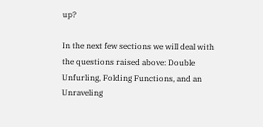up?

In the next few sections we will deal with the questions raised above: Double Unfurling, Folding Functions, and an Unraveling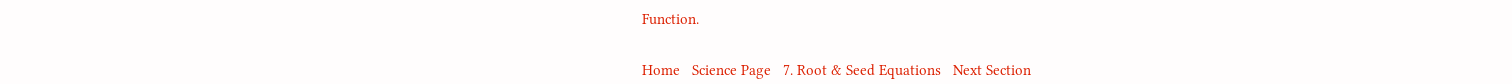Function.


Home   Science Page   7. Root & Seed Equations   Next Section